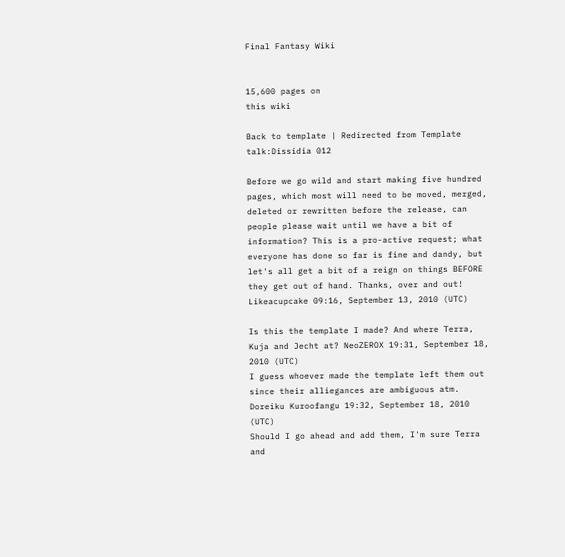Final Fantasy Wiki


15,600 pages on
this wiki

Back to template | Redirected from Template talk:Dissidia 012

Before we go wild and start making five hundred pages, which most will need to be moved, merged, deleted or rewritten before the release, can people please wait until we have a bit of information? This is a pro-active request; what everyone has done so far is fine and dandy, but let's all get a bit of a reign on things BEFORE they get out of hand. Thanks, over and out! Likeacupcake 09:16, September 13, 2010 (UTC)

Is this the template I made? And where Terra, Kuja and Jecht at? NeoZEROX 19:31, September 18, 2010 (UTC)
I guess whoever made the template left them out since their alliegances are ambiguous atm. Doreiku Kuroofangu 19:32, September 18, 2010 (UTC)
Should I go ahead and add them, I'm sure Terra and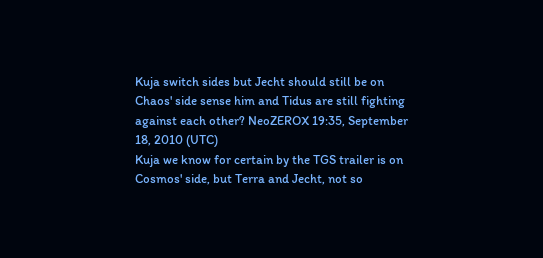Kuja switch sides but Jecht should still be on Chaos' side sense him and Tidus are still fighting against each other? NeoZEROX 19:35, September 18, 2010 (UTC)
Kuja we know for certain by the TGS trailer is on Cosmos' side, but Terra and Jecht, not so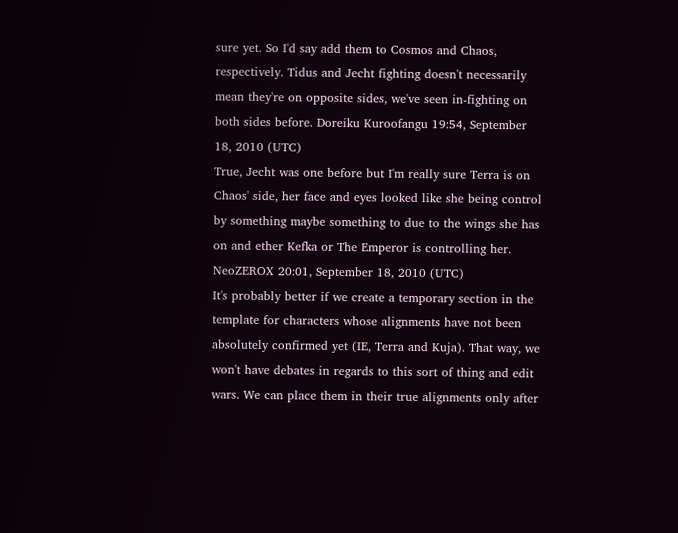sure yet. So I'd say add them to Cosmos and Chaos, respectively. Tidus and Jecht fighting doesn't necessarily mean they're on opposite sides, we've seen in-fighting on both sides before. Doreiku Kuroofangu 19:54, September 18, 2010 (UTC)
True, Jecht was one before but I'm really sure Terra is on Chaos' side, her face and eyes looked like she being control by something maybe something to due to the wings she has on and ether Kefka or The Emperor is controlling her. NeoZEROX 20:01, September 18, 2010 (UTC)
It's probably better if we create a temporary section in the template for characters whose alignments have not been absolutely confirmed yet (IE, Terra and Kuja). That way, we won't have debates in regards to this sort of thing and edit wars. We can place them in their true alignments only after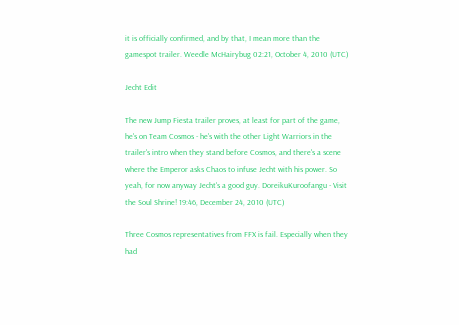it is officially confirmed, and by that, I mean more than the gamespot trailer. Weedle McHairybug 02:21, October 4, 2010 (UTC)

Jecht Edit

The new Jump Fiesta trailer proves, at least for part of the game, he's on Team Cosmos - he's with the other Light Warriors in the trailer's intro when they stand before Cosmos, and there's a scene where the Emperor asks Chaos to infuse Jecht with his power. So yeah, for now anyway Jecht's a good guy. DoreikuKuroofangu - Visit the Soul Shrine! 19:46, December 24, 2010 (UTC)

Three Cosmos representatives from FFX is fail. Especially when they had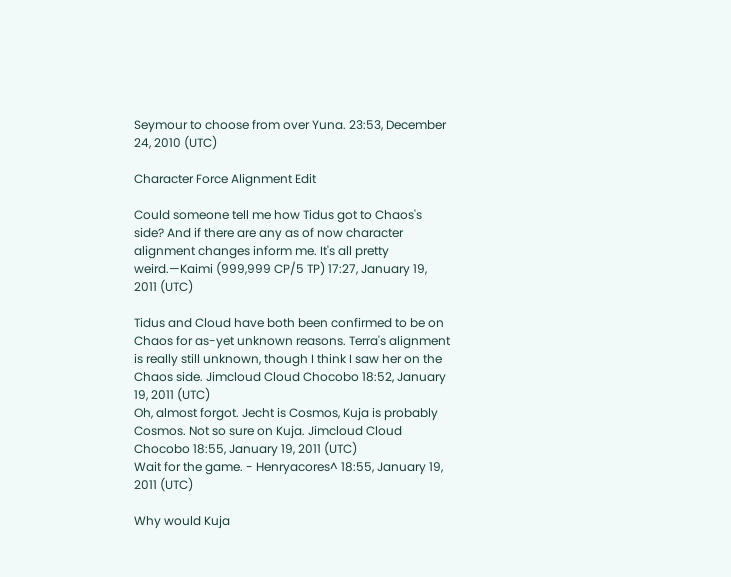Seymour to choose from over Yuna. 23:53, December 24, 2010 (UTC)

Character Force Alignment Edit

Could someone tell me how Tidus got to Chaos's side? And if there are any as of now character alignment changes inform me. It's all pretty weird.—Kaimi (999,999 CP/5 TP) 17:27, January 19, 2011 (UTC)

Tidus and Cloud have both been confirmed to be on Chaos for as-yet unknown reasons. Terra's alignment is really still unknown, though I think I saw her on the Chaos side. Jimcloud Cloud Chocobo 18:52, January 19, 2011 (UTC)
Oh, almost forgot. Jecht is Cosmos, Kuja is probably Cosmos. Not so sure on Kuja. Jimcloud Cloud Chocobo 18:55, January 19, 2011 (UTC)
Wait for the game. - Henryacores^ 18:55, January 19, 2011 (UTC)

Why would Kuja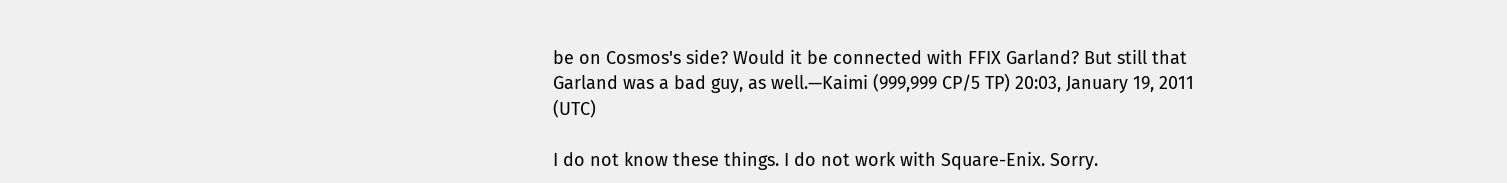be on Cosmos's side? Would it be connected with FFIX Garland? But still that Garland was a bad guy, as well.—Kaimi (999,999 CP/5 TP) 20:03, January 19, 2011 (UTC)

I do not know these things. I do not work with Square-Enix. Sorry.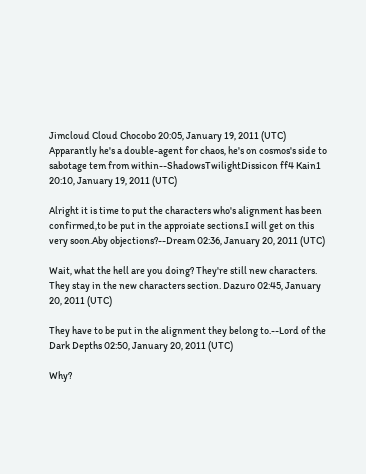Jimcloud Cloud Chocobo 20:05, January 19, 2011 (UTC)
Apparantly he's a double-agent for chaos, he's on cosmos's side to sabotage tem from within--ShadowsTwilightDissicon ff4 Kain1 20:10, January 19, 2011 (UTC)

Alright it is time to put the characters who's alignment has been confirmed,to be put in the approiate sections.I will get on this very soon.Aby objections?--Dream 02:36, January 20, 2011 (UTC)

Wait, what the hell are you doing? They're still new characters. They stay in the new characters section. Dazuro 02:45, January 20, 2011 (UTC)

They have to be put in the alignment they belong to.--Lord of the Dark Depths 02:50, January 20, 2011 (UTC)

Why?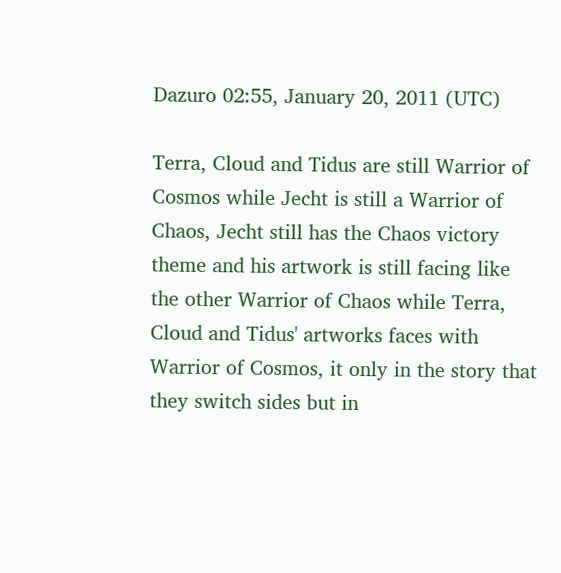Dazuro 02:55, January 20, 2011 (UTC)

Terra, Cloud and Tidus are still Warrior of Cosmos while Jecht is still a Warrior of Chaos, Jecht still has the Chaos victory theme and his artwork is still facing like the other Warrior of Chaos while Terra, Cloud and Tidus' artworks faces with Warrior of Cosmos, it only in the story that they switch sides but in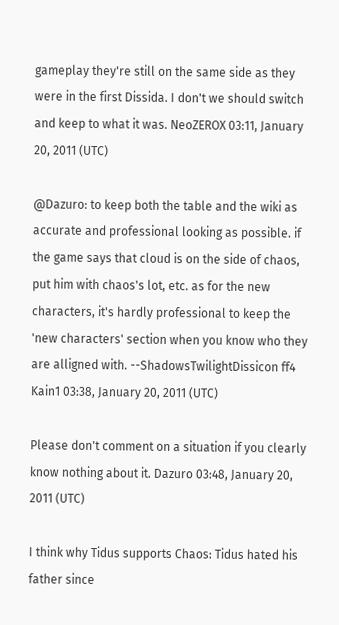gameplay they're still on the same side as they were in the first Dissida. I don't we should switch and keep to what it was. NeoZEROX 03:11, January 20, 2011 (UTC)

@Dazuro: to keep both the table and the wiki as accurate and professional looking as possible. if the game says that cloud is on the side of chaos, put him with chaos's lot, etc. as for the new characters, it's hardly professional to keep the 'new characters' section when you know who they are alligned with. --ShadowsTwilightDissicon ff4 Kain1 03:38, January 20, 2011 (UTC)

Please don't comment on a situation if you clearly know nothing about it. Dazuro 03:48, January 20, 2011 (UTC)

I think why Tidus supports Chaos: Tidus hated his father since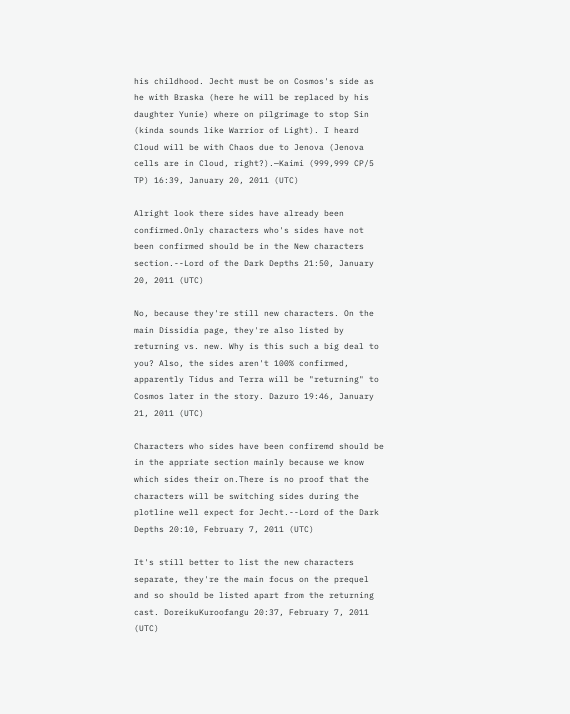his childhood. Jecht must be on Cosmos's side as he with Braska (here he will be replaced by his daughter Yunie) where on pilgrimage to stop Sin (kinda sounds like Warrior of Light). I heard Cloud will be with Chaos due to Jenova (Jenova cells are in Cloud, right?).—Kaimi (999,999 CP/5 TP) 16:39, January 20, 2011 (UTC)

Alright look there sides have already been confirmed.Only characters who's sides have not been confirmed should be in the New characters section.--Lord of the Dark Depths 21:50, January 20, 2011 (UTC)

No, because they're still new characters. On the main Dissidia page, they're also listed by returning vs. new. Why is this such a big deal to you? Also, the sides aren't 100% confirmed, apparently Tidus and Terra will be "returning" to Cosmos later in the story. Dazuro 19:46, January 21, 2011 (UTC)

Characters who sides have been confiremd should be in the appriate section mainly because we know which sides their on.There is no proof that the characters will be switching sides during the plotline well expect for Jecht.--Lord of the Dark Depths 20:10, February 7, 2011 (UTC)

It's still better to list the new characters separate, they're the main focus on the prequel and so should be listed apart from the returning cast. DoreikuKuroofangu 20:37, February 7, 2011 (UTC)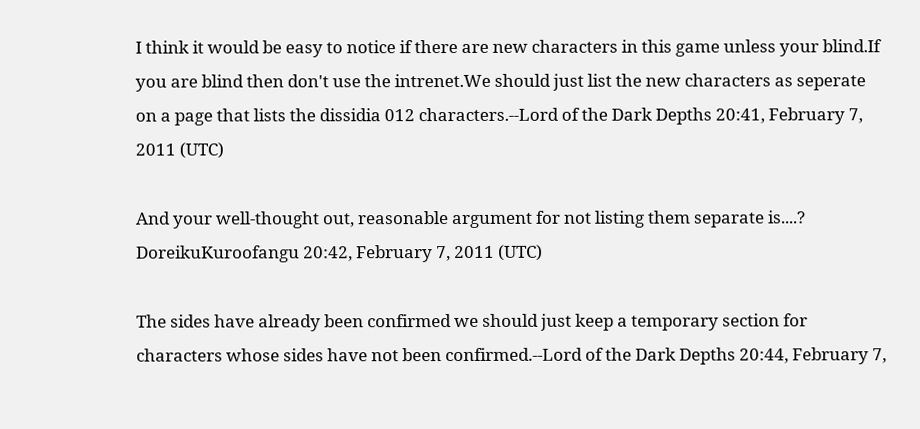I think it would be easy to notice if there are new characters in this game unless your blind.If you are blind then don't use the intrenet.We should just list the new characters as seperate on a page that lists the dissidia 012 characters.--Lord of the Dark Depths 20:41, February 7, 2011 (UTC)

And your well-thought out, reasonable argument for not listing them separate is....? DoreikuKuroofangu 20:42, February 7, 2011 (UTC)

The sides have already been confirmed we should just keep a temporary section for characters whose sides have not been confirmed.--Lord of the Dark Depths 20:44, February 7,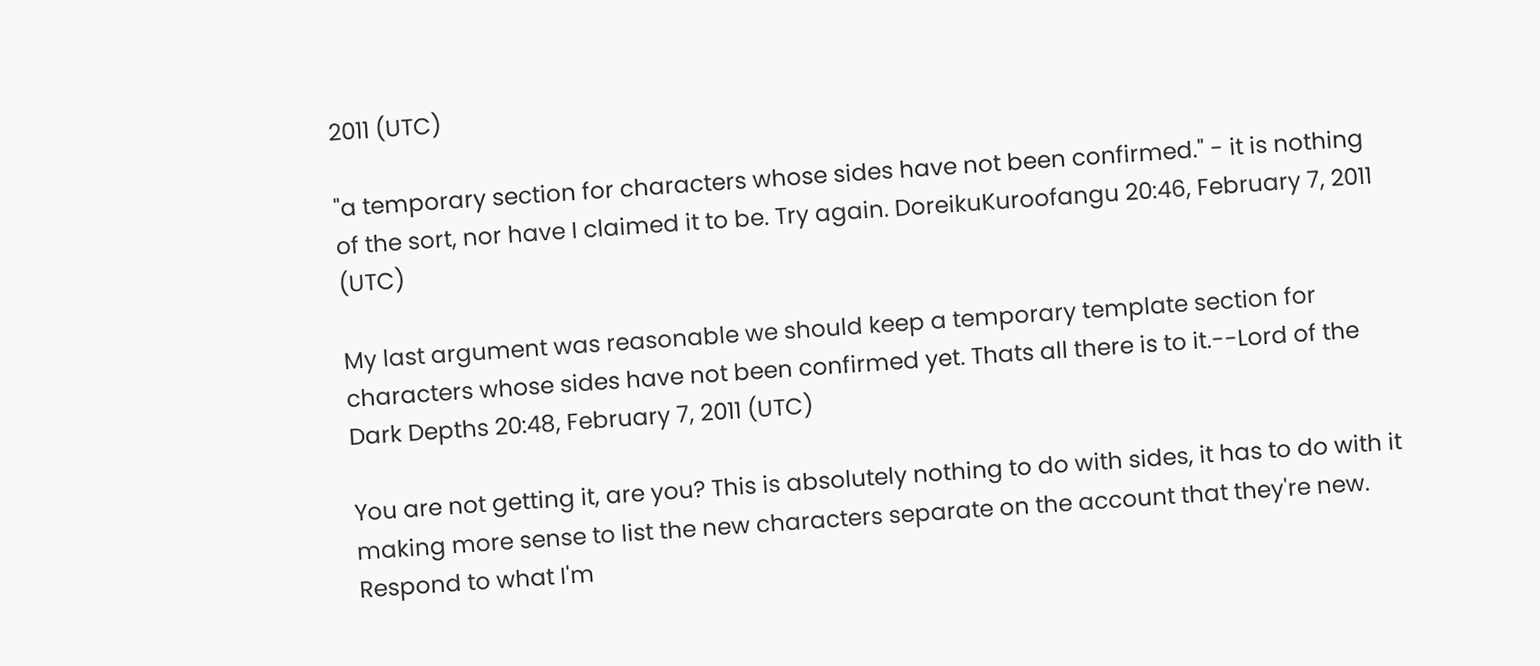2011 (UTC)

"a temporary section for characters whose sides have not been confirmed." - it is nothing of the sort, nor have I claimed it to be. Try again. DoreikuKuroofangu 20:46, February 7, 2011 (UTC)

My last argument was reasonable we should keep a temporary template section for characters whose sides have not been confirmed yet. Thats all there is to it.--Lord of the Dark Depths 20:48, February 7, 2011 (UTC)

You are not getting it, are you? This is absolutely nothing to do with sides, it has to do with it making more sense to list the new characters separate on the account that they're new. Respond to what I'm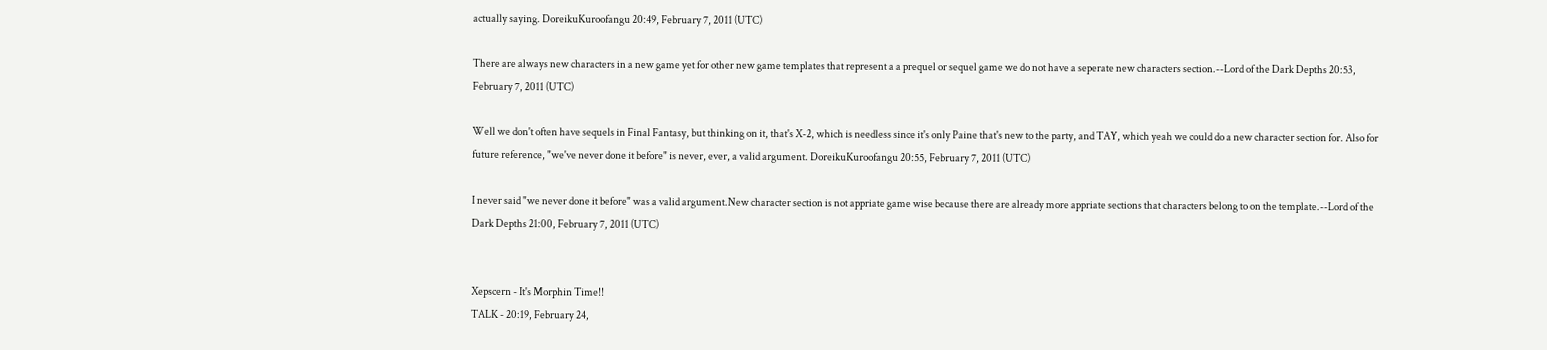actually saying. DoreikuKuroofangu 20:49, February 7, 2011 (UTC)

There are always new characters in a new game yet for other new game templates that represent a a prequel or sequel game we do not have a seperate new characters section.--Lord of the Dark Depths 20:53, February 7, 2011 (UTC)

Well we don't often have sequels in Final Fantasy, but thinking on it, that's X-2, which is needless since it's only Paine that's new to the party, and TAY, which yeah we could do a new character section for. Also for future reference, "we've never done it before" is never, ever, a valid argument. DoreikuKuroofangu 20:55, February 7, 2011 (UTC)

I never said "we never done it before" was a valid argument.New character section is not appriate game wise because there are already more appriate sections that characters belong to on the template.--Lord of the Dark Depths 21:00, February 7, 2011 (UTC)


Xepscern - It's Morphin Time!!
TALK - 20:19, February 24,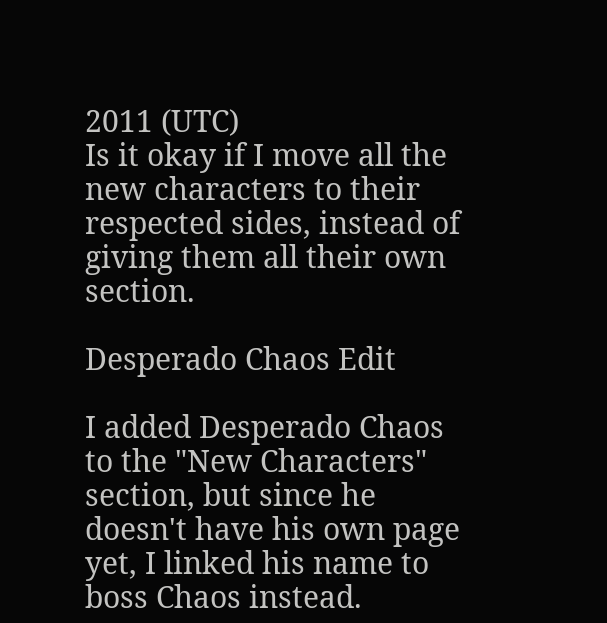2011 (UTC)
Is it okay if I move all the new characters to their respected sides, instead of giving them all their own section.

Desperado Chaos Edit

I added Desperado Chaos to the "New Characters" section, but since he doesn't have his own page yet, I linked his name to boss Chaos instead.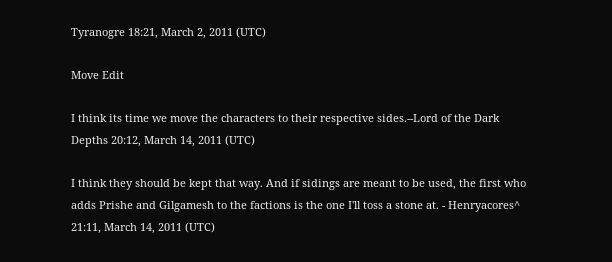Tyranogre 18:21, March 2, 2011 (UTC)

Move Edit

I think its time we move the characters to their respective sides.--Lord of the Dark Depths 20:12, March 14, 2011 (UTC)

I think they should be kept that way. And if sidings are meant to be used, the first who adds Prishe and Gilgamesh to the factions is the one I'll toss a stone at. - Henryacores^ 21:11, March 14, 2011 (UTC)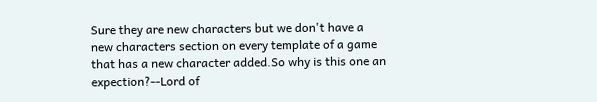Sure they are new characters but we don't have a new characters section on every template of a game that has a new character added.So why is this one an expection?--Lord of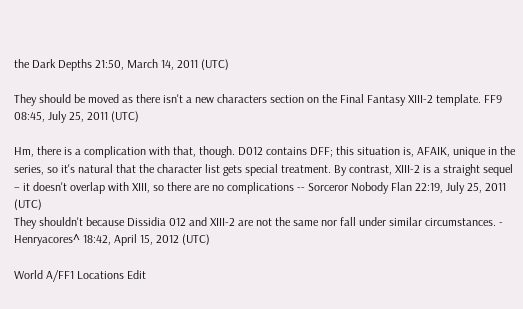the Dark Depths 21:50, March 14, 2011 (UTC)

They should be moved as there isn't a new characters section on the Final Fantasy XIII-2 template. FF9 08:45, July 25, 2011 (UTC)

Hm, there is a complication with that, though. D012 contains DFF; this situation is, AFAIK, unique in the series, so it's natural that the character list gets special treatment. By contrast, XIII-2 is a straight sequel – it doesn't overlap with XIII, so there are no complications -- Sorceror Nobody Flan 22:19, July 25, 2011 (UTC)
They shouldn't because Dissidia 012 and XIII-2 are not the same nor fall under similar circumstances. - Henryacores^ 18:42, April 15, 2012 (UTC)

World A/FF1 Locations Edit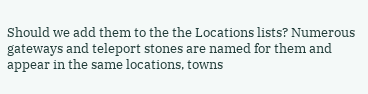Should we add them to the the Locations lists? Numerous gateways and teleport stones are named for them and appear in the same locations, towns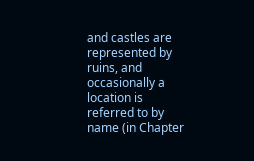and castles are represented by ruins, and occasionally a location is referred to by name (in Chapter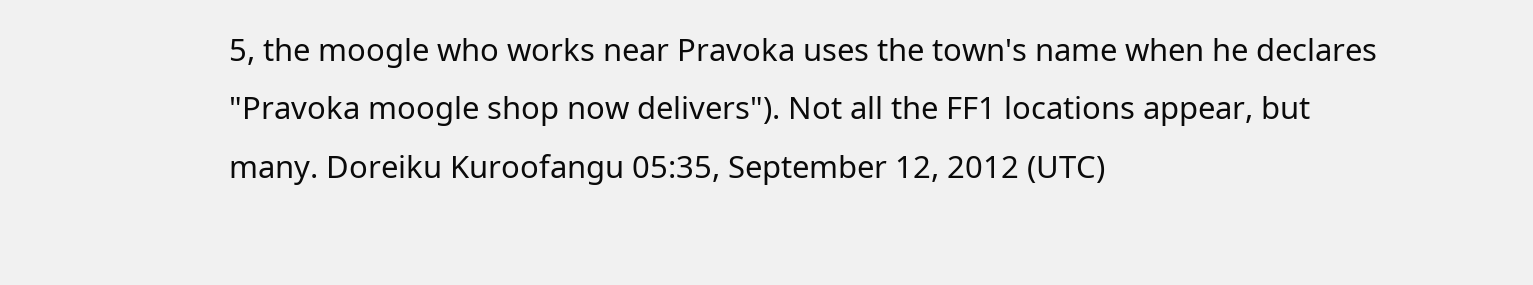5, the moogle who works near Pravoka uses the town's name when he declares "Pravoka moogle shop now delivers"). Not all the FF1 locations appear, but many. Doreiku Kuroofangu 05:35, September 12, 2012 (UTC)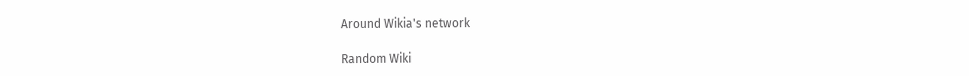Around Wikia's network

Random Wiki